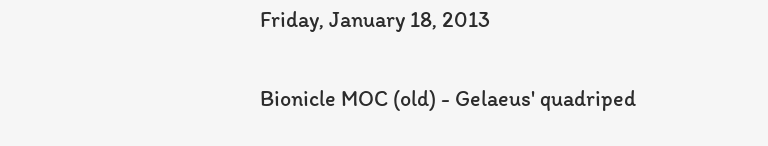Friday, January 18, 2013

Bionicle MOC (old) - Gelaeus' quadriped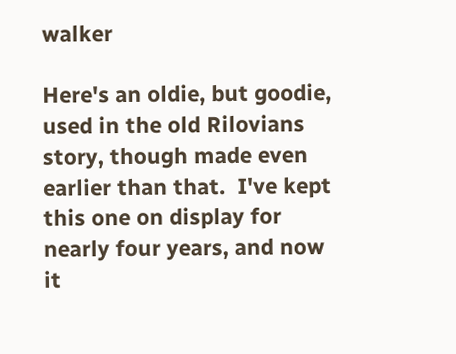walker

Here's an oldie, but goodie, used in the old Rilovians story, though made even earlier than that.  I've kept this one on display for nearly four years, and now it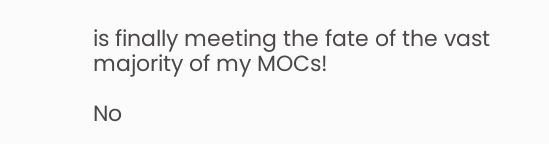is finally meeting the fate of the vast majority of my MOCs!

No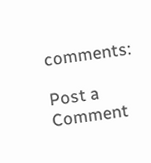comments:

Post a Comment